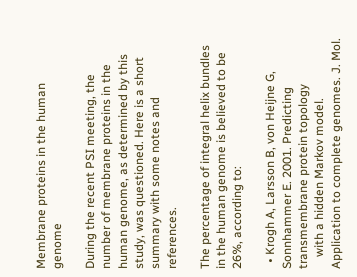Membrane proteins in the human genome

During the recent PSI meeting, the number of membrane proteins in the human genome, as determined by this study, was questioned. Here is a short summary with some notes and references.

The percentage of integral helix bundles in the human genome is believed to be 26%, according to:

  • Krogh A, Larsson B, von Heijne G, Sonnhammer E. 2001. Predicting transmembrane protein topology
    with a hidden Markov model. Application to complete genomes. J. Mol.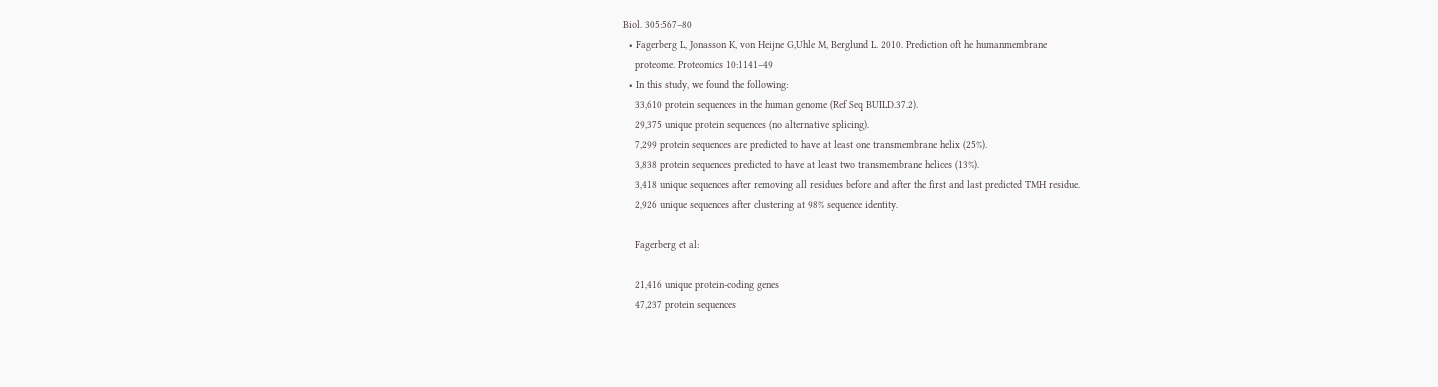Biol. 305:567–80
  • Fagerberg L, Jonasson K, von Heijne G,Uhle M, Berglund L. 2010. Prediction oft he humanmembrane
    proteome. Proteomics 10:1141–49
  • In this study, we found the following:
    33,610 protein sequences in the human genome (Ref Seq BUILD.37.2).
    29,375 unique protein sequences (no alternative splicing).
    7,299 protein sequences are predicted to have at least one transmembrane helix (25%).
    3,838 protein sequences predicted to have at least two transmembrane helices (13%).
    3,418 unique sequences after removing all residues before and after the first and last predicted TMH residue.
    2,926 unique sequences after clustering at 98% sequence identity.

    Fagerberg et al:

    21,416 unique protein-coding genes
    47,237 protein sequences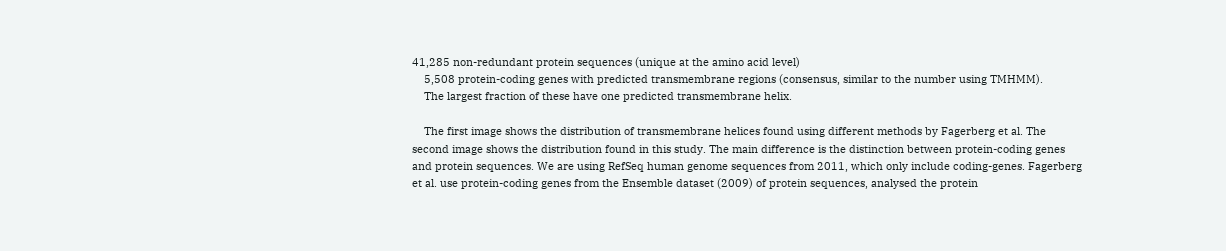41,285 non-redundant protein sequences (unique at the amino acid level)
    5,508 protein-coding genes with predicted transmembrane regions (consensus, similar to the number using TMHMM).
    The largest fraction of these have one predicted transmembrane helix.

    The first image shows the distribution of transmembrane helices found using different methods by Fagerberg et al. The second image shows the distribution found in this study. The main difference is the distinction between protein-coding genes and protein sequences. We are using RefSeq human genome sequences from 2011, which only include coding-genes. Fagerberg et al. use protein-coding genes from the Ensemble dataset (2009) of protein sequences, analysed the protein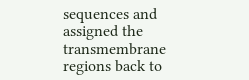sequences and assigned the transmembrane regions back to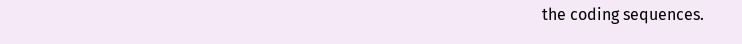the coding sequences.